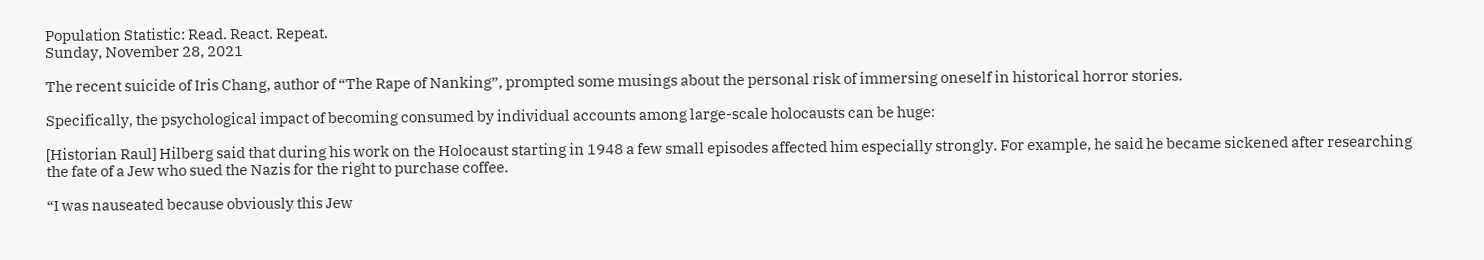Population Statistic: Read. React. Repeat.
Sunday, November 28, 2021

The recent suicide of Iris Chang, author of “The Rape of Nanking”, prompted some musings about the personal risk of immersing oneself in historical horror stories.

Specifically, the psychological impact of becoming consumed by individual accounts among large-scale holocausts can be huge:

[Historian Raul] Hilberg said that during his work on the Holocaust starting in 1948 a few small episodes affected him especially strongly. For example, he said he became sickened after researching the fate of a Jew who sued the Nazis for the right to purchase coffee.

“I was nauseated because obviously this Jew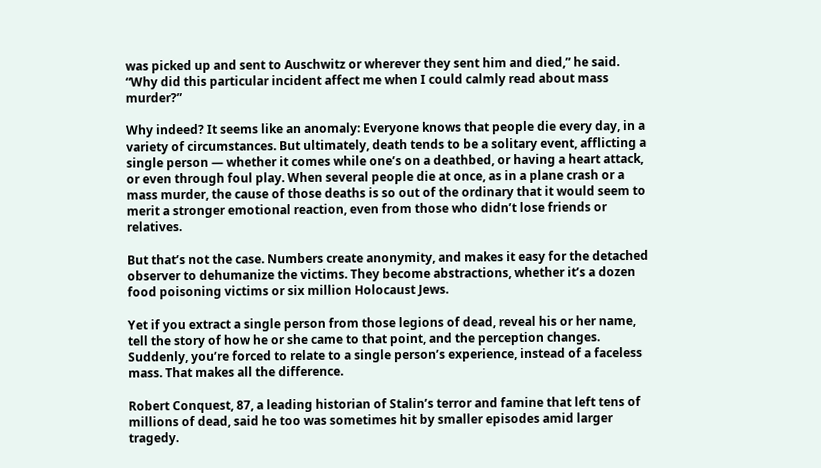was picked up and sent to Auschwitz or wherever they sent him and died,” he said. “Why did this particular incident affect me when I could calmly read about mass murder?”

Why indeed? It seems like an anomaly: Everyone knows that people die every day, in a variety of circumstances. But ultimately, death tends to be a solitary event, afflicting a single person — whether it comes while one’s on a deathbed, or having a heart attack, or even through foul play. When several people die at once, as in a plane crash or a mass murder, the cause of those deaths is so out of the ordinary that it would seem to merit a stronger emotional reaction, even from those who didn’t lose friends or relatives.

But that’s not the case. Numbers create anonymity, and makes it easy for the detached observer to dehumanize the victims. They become abstractions, whether it’s a dozen food poisoning victims or six million Holocaust Jews.

Yet if you extract a single person from those legions of dead, reveal his or her name, tell the story of how he or she came to that point, and the perception changes. Suddenly, you’re forced to relate to a single person’s experience, instead of a faceless mass. That makes all the difference.

Robert Conquest, 87, a leading historian of Stalin’s terror and famine that left tens of millions of dead, said he too was sometimes hit by smaller episodes amid larger tragedy.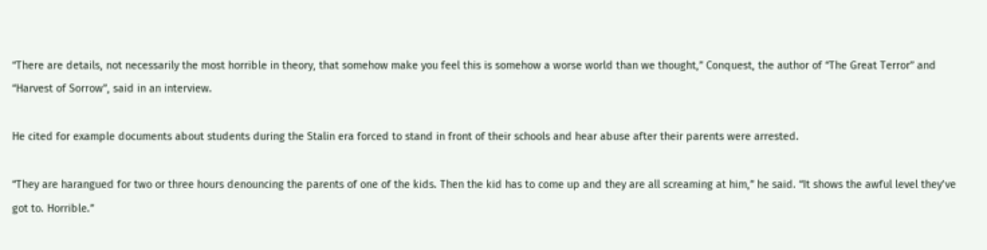“There are details, not necessarily the most horrible in theory, that somehow make you feel this is somehow a worse world than we thought,” Conquest, the author of “The Great Terror” and “Harvest of Sorrow”, said in an interview.

He cited for example documents about students during the Stalin era forced to stand in front of their schools and hear abuse after their parents were arrested.

“They are harangued for two or three hours denouncing the parents of one of the kids. Then the kid has to come up and they are all screaming at him,” he said. “It shows the awful level they’ve got to. Horrible.”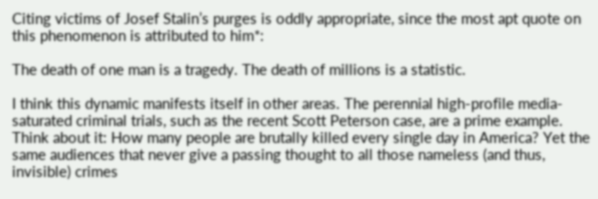Citing victims of Josef Stalin’s purges is oddly appropriate, since the most apt quote on this phenomenon is attributed to him*:

The death of one man is a tragedy. The death of millions is a statistic.

I think this dynamic manifests itself in other areas. The perennial high-profile media-saturated criminal trials, such as the recent Scott Peterson case, are a prime example. Think about it: How many people are brutally killed every single day in America? Yet the same audiences that never give a passing thought to all those nameless (and thus, invisible) crimes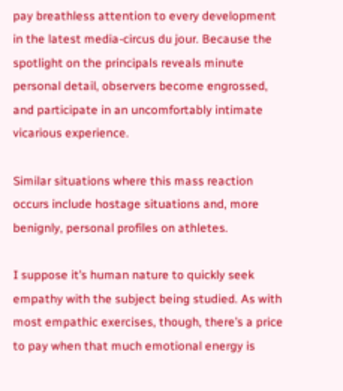pay breathless attention to every development in the latest media-circus du jour. Because the spotlight on the principals reveals minute personal detail, observers become engrossed, and participate in an uncomfortably intimate vicarious experience.

Similar situations where this mass reaction occurs include hostage situations and, more benignly, personal profiles on athletes.

I suppose it’s human nature to quickly seek empathy with the subject being studied. As with most empathic exercises, though, there’s a price to pay when that much emotional energy is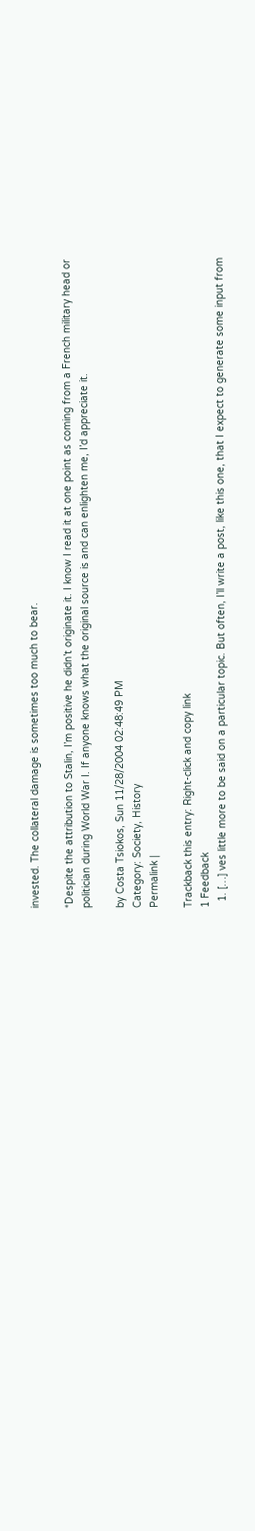invested. The collateral damage is sometimes too much to bear.

*Despite the attribution to Stalin, I’m positive he didn’t originate it. I know I read it at one point as coming from a French military head or politician during World War I. If anyone knows what the original source is and can enlighten me, I’d appreciate it.

by Costa Tsiokos, Sun 11/28/2004 02:48:49 PM
Category: Society, History
Permalink |

Trackback this entry: Right-click and copy link
1 Feedback
  1. […] ves little more to be said on a particular topic. But often, I’ll write a post, like this one, that I expect to generate some input from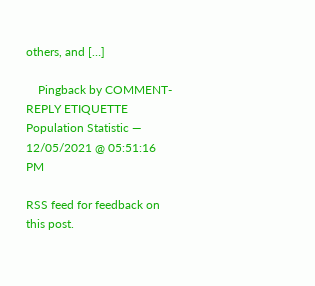others, and […]

    Pingback by COMMENT-REPLY ETIQUETTE Population Statistic — 12/05/2021 @ 05:51:16 PM

RSS feed for feedback on this post.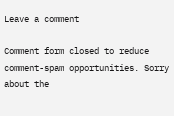Leave a comment

Comment form closed to reduce comment-spam opportunities. Sorry about the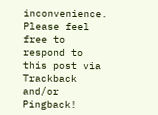inconvenience. Please feel free to respond to this post via Trackback and/or Pingback!